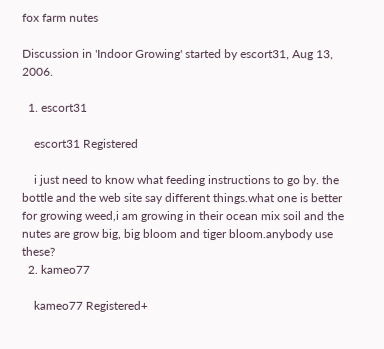fox farm nutes

Discussion in 'Indoor Growing' started by escort31, Aug 13, 2006.

  1. escort31

    escort31 Registered

    i just need to know what feeding instructions to go by. the bottle and the web site say different things.what one is better for growing weed,i am growing in their ocean mix soil and the nutes are grow big, big bloom and tiger bloom.anybody use these?
  2. kameo77

    kameo77 Registered+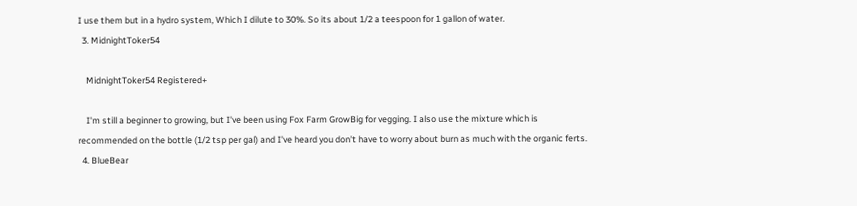I use them but in a hydro system, Which I dilute to 30%. So its about 1/2 a teespoon for 1 gallon of water.
  3. MidnightToker54

    MidnightToker54 Registered+

    I'm still a beginner to growing, but I've been using Fox Farm GrowBig for vegging. I also use the mixture which is recommended on the bottle (1/2 tsp per gal) and I've heard you don't have to worry about burn as much with the organic ferts.
  4. BlueBear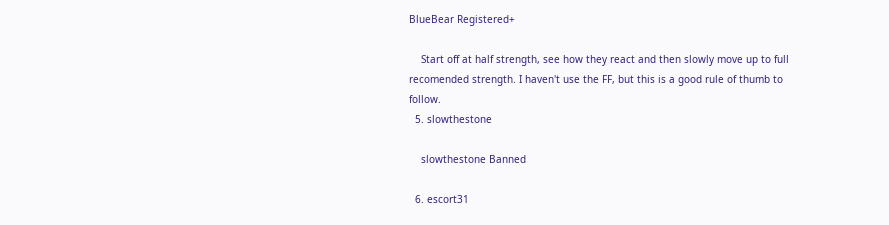BlueBear Registered+

    Start off at half strength, see how they react and then slowly move up to full recomended strength. I haven't use the FF, but this is a good rule of thumb to follow.
  5. slowthestone

    slowthestone Banned

  6. escort31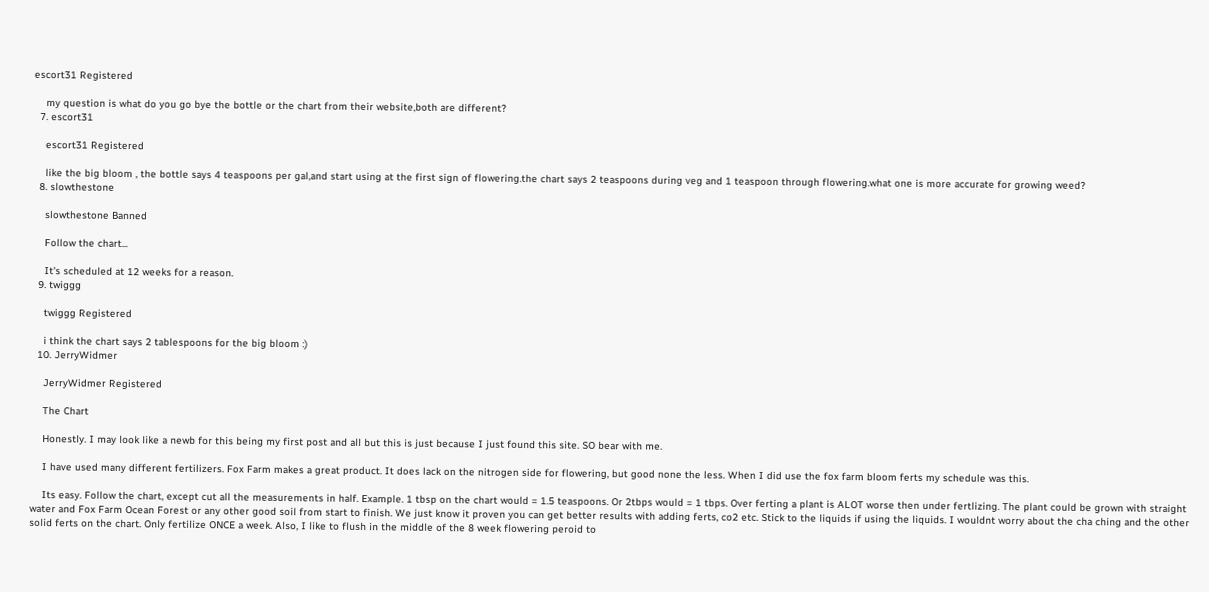escort31 Registered

    my question is what do you go bye the bottle or the chart from their website,both are different?
  7. escort31

    escort31 Registered

    like the big bloom , the bottle says 4 teaspoons per gal,and start using at the first sign of flowering.the chart says 2 teaspoons during veg and 1 teaspoon through flowering.what one is more accurate for growing weed?
  8. slowthestone

    slowthestone Banned

    Follow the chart...

    It's scheduled at 12 weeks for a reason.
  9. twiggg

    twiggg Registered

    i think the chart says 2 tablespoons for the big bloom :)
  10. JerryWidmer

    JerryWidmer Registered

    The Chart

    Honestly. I may look like a newb for this being my first post and all but this is just because I just found this site. SO bear with me.

    I have used many different fertilizers. Fox Farm makes a great product. It does lack on the nitrogen side for flowering, but good none the less. When I did use the fox farm bloom ferts my schedule was this.

    Its easy. Follow the chart, except cut all the measurements in half. Example. 1 tbsp on the chart would = 1.5 teaspoons. Or 2tbps would = 1 tbps. Over ferting a plant is ALOT worse then under fertlizing. The plant could be grown with straight water and Fox Farm Ocean Forest or any other good soil from start to finish. We just know it proven you can get better results with adding ferts, co2 etc. Stick to the liquids if using the liquids. I wouldnt worry about the cha ching and the other solid ferts on the chart. Only fertilize ONCE a week. Also, I like to flush in the middle of the 8 week flowering peroid to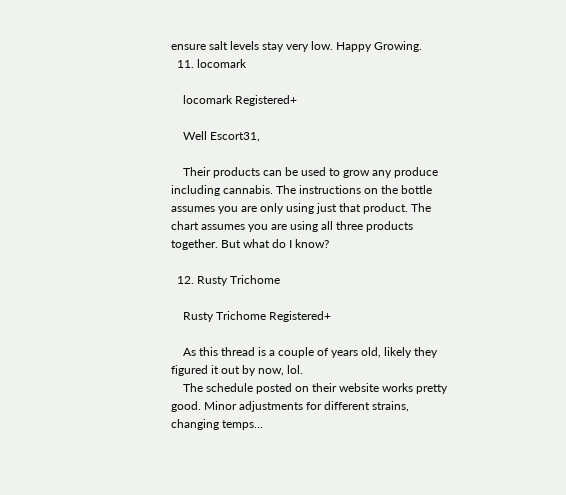ensure salt levels stay very low. Happy Growing.
  11. locomark

    locomark Registered+

    Well Escort31,

    Their products can be used to grow any produce including cannabis. The instructions on the bottle assumes you are only using just that product. The chart assumes you are using all three products together. But what do I know?

  12. Rusty Trichome

    Rusty Trichome Registered+

    As this thread is a couple of years old, likely they figured it out by now, lol.
    The schedule posted on their website works pretty good. Minor adjustments for different strains, changing temps...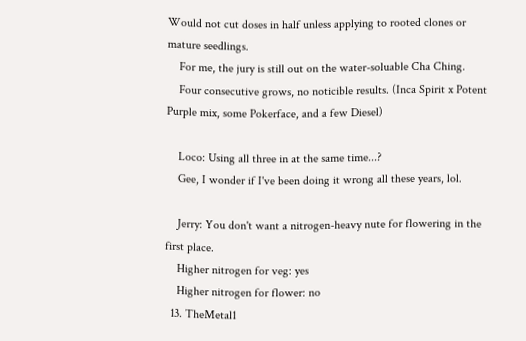Would not cut doses in half unless applying to rooted clones or mature seedlings.
    For me, the jury is still out on the water-soluable Cha Ching.
    Four consecutive grows, no noticible results. (Inca Spirit x Potent Purple mix, some Pokerface, and a few Diesel)

    Loco: Using all three in at the same time...?
    Gee, I wonder if I've been doing it wrong all these years, lol.

    Jerry: You don't want a nitrogen-heavy nute for flowering in the first place.
    Higher nitrogen for veg: yes
    Higher nitrogen for flower: no
  13. TheMetal1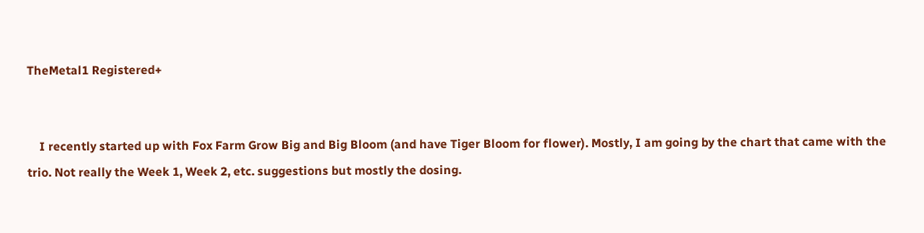TheMetal1 Registered+


    I recently started up with Fox Farm Grow Big and Big Bloom (and have Tiger Bloom for flower). Mostly, I am going by the chart that came with the trio. Not really the Week 1, Week 2, etc. suggestions but mostly the dosing.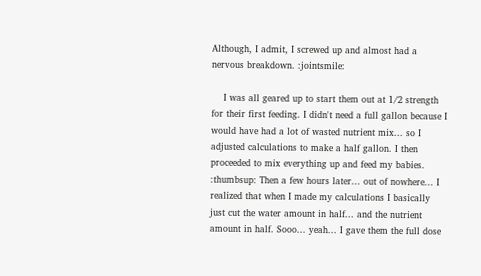Although, I admit, I screwed up and almost had a nervous breakdown. :jointsmile:

    I was all geared up to start them out at 1/2 strength for their first feeding. I didn't need a full gallon because I would have had a lot of wasted nutrient mix... so I adjusted calculations to make a half gallon. I then proceeded to mix everything up and feed my babies. :thumbsup: Then a few hours later... out of nowhere... I realized that when I made my calculations I basically just cut the water amount in half... and the nutrient amount in half. Sooo... yeah... I gave them the full dose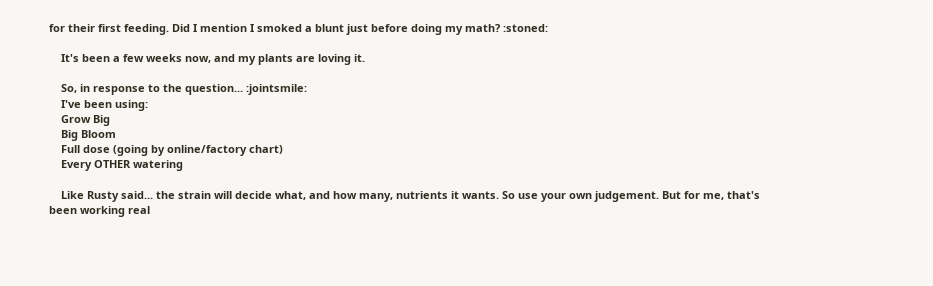for their first feeding. Did I mention I smoked a blunt just before doing my math? :stoned:

    It's been a few weeks now, and my plants are loving it.

    So, in response to the question... :jointsmile:
    I've been using:
    Grow Big
    Big Bloom
    Full dose (going by online/factory chart)
    Every OTHER watering

    Like Rusty said... the strain will decide what, and how many, nutrients it wants. So use your own judgement. But for me, that's been working real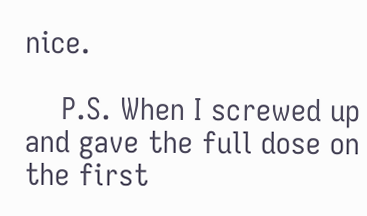nice.

    P.S. When I screwed up and gave the full dose on the first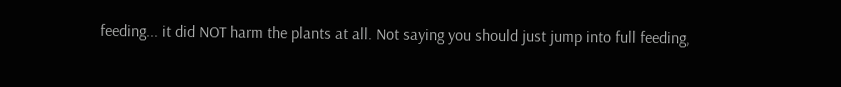feeding... it did NOT harm the plants at all. Not saying you should just jump into full feeding,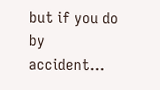but if you do by accident...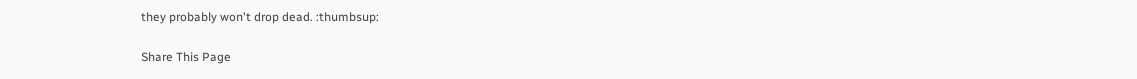they probably won't drop dead. :thumbsup:

Share This Page